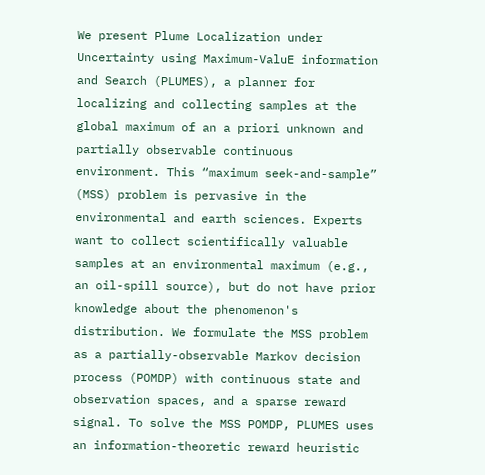We present Plume Localization under Uncertainty using Maximum-ValuE information and Search (PLUMES), a planner for localizing and collecting samples at the global maximum of an a priori unknown and partially observable continuous environment. This “maximum seek-and-sample” (MSS) problem is pervasive in the environmental and earth sciences. Experts want to collect scientifically valuable samples at an environmental maximum (e.g., an oil-spill source), but do not have prior knowledge about the phenomenon's distribution. We formulate the MSS problem as a partially-observable Markov decision process (POMDP) with continuous state and observation spaces, and a sparse reward signal. To solve the MSS POMDP, PLUMES uses an information-theoretic reward heuristic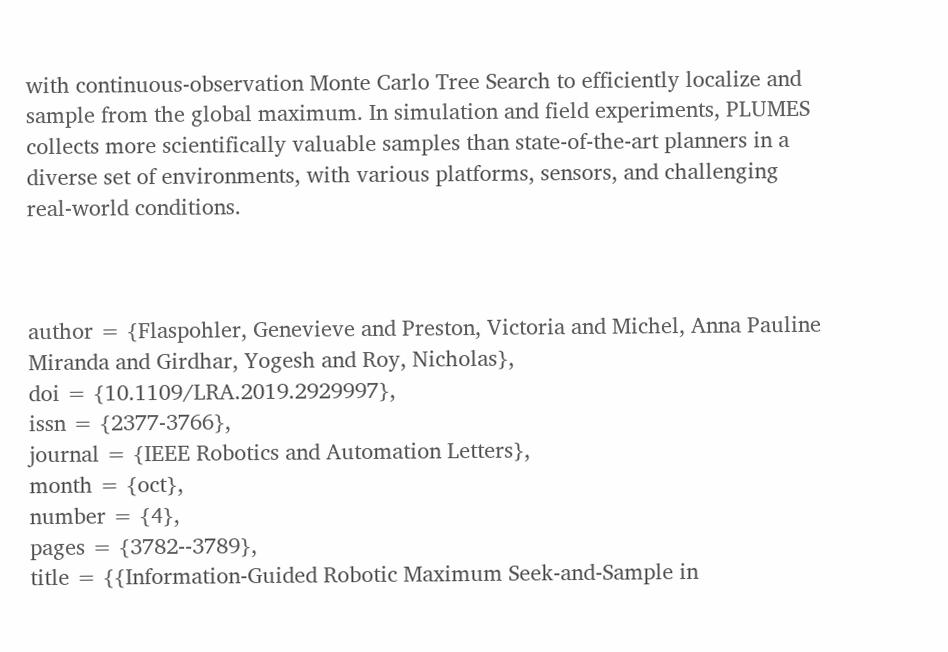with continuous-observation Monte Carlo Tree Search to efficiently localize and sample from the global maximum. In simulation and field experiments, PLUMES collects more scientifically valuable samples than state-of-the-art planners in a diverse set of environments, with various platforms, sensors, and challenging real-world conditions.



author = {Flaspohler, Genevieve and Preston, Victoria and Michel, Anna Pauline Miranda and Girdhar, Yogesh and Roy, Nicholas},
doi = {10.1109/LRA.2019.2929997},
issn = {2377-3766},
journal = {IEEE Robotics and Automation Letters},
month = {oct},
number = {4},
pages = {3782--3789},
title = {{Information-Guided Robotic Maximum Seek-and-Sample in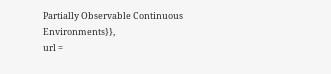Partially Observable Continuous Environments}},
url =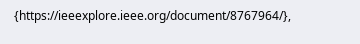{https://ieeexplore.ieee.org/document/8767964/},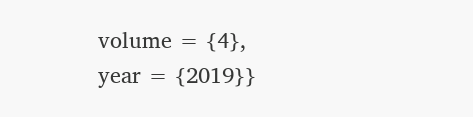volume = {4},
year = {2019}}